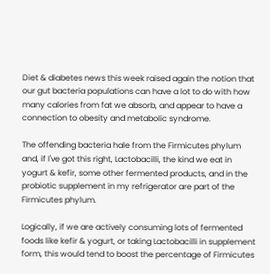Diet & diabetes news this week raised again the notion that our gut bacteria populations can have a lot to do with how many calories from fat we absorb, and appear to have a connection to obesity and metabolic syndrome.

The offending bacteria hale from the Firmicutes phylum and, if I've got this right, Lactobacilli, the kind we eat in yogurt & kefir, some other fermented products, and in the probiotic supplement in my refrigerator are part of the Firmicutes phylum.

Logically, if we are actively consuming lots of fermented foods like kefir & yogurt, or taking Lactobacilli in supplement form, this would tend to boost the percentage of Firmicutes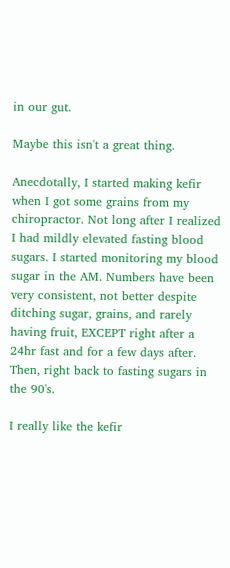in our gut.

Maybe this isn't a great thing.

Anecdotally, I started making kefir when I got some grains from my chiropractor. Not long after I realized I had mildly elevated fasting blood sugars. I started monitoring my blood sugar in the AM. Numbers have been very consistent, not better despite ditching sugar, grains, and rarely having fruit, EXCEPT right after a 24hr fast and for a few days after. Then, right back to fasting sugars in the 90's.

I really like the kefir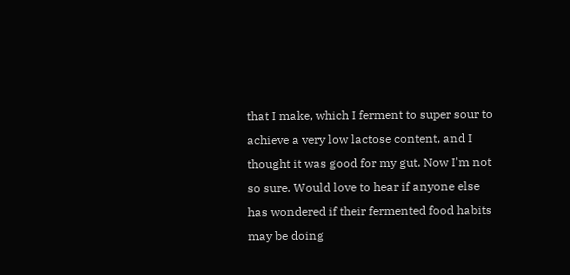that I make, which I ferment to super sour to achieve a very low lactose content, and I thought it was good for my gut. Now I'm not so sure. Would love to hear if anyone else has wondered if their fermented food habits may be doing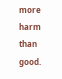more harm than good.